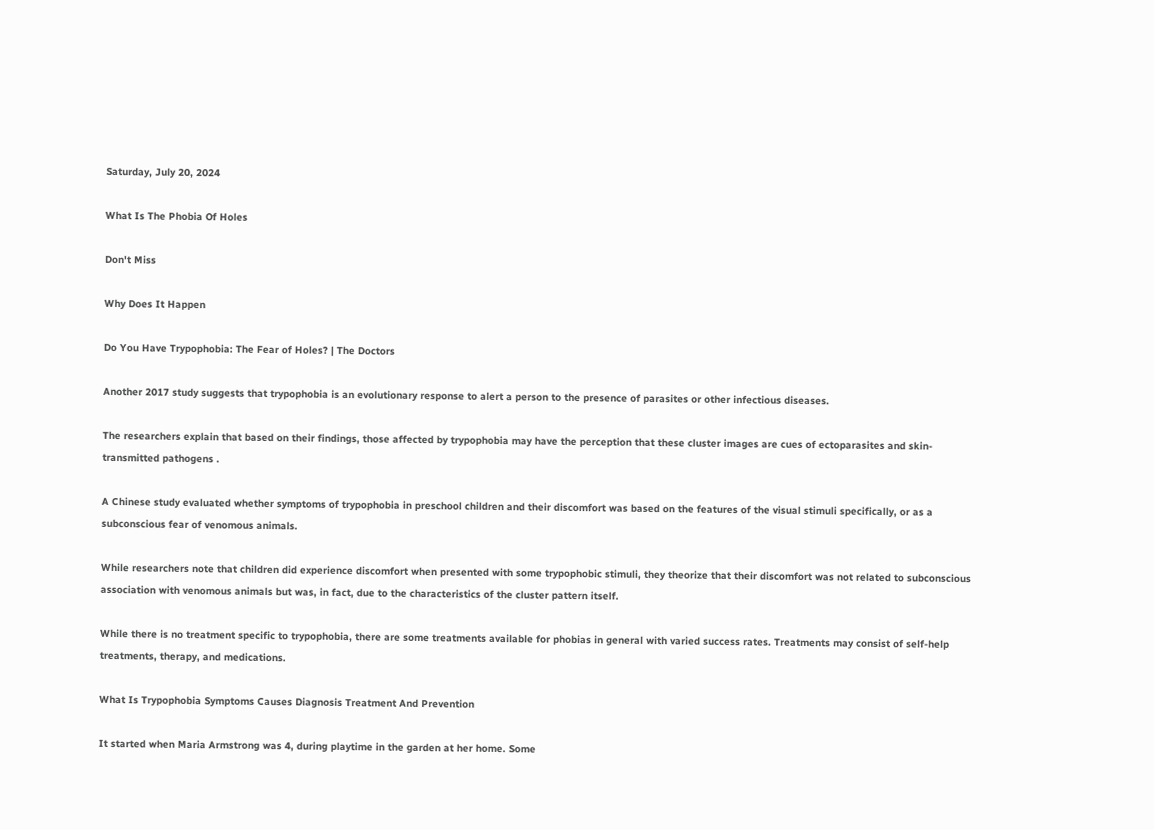Saturday, July 20, 2024

What Is The Phobia Of Holes

Don't Miss

Why Does It Happen

Do You Have Trypophobia: The Fear of Holes? | The Doctors

Another 2017 study suggests that trypophobia is an evolutionary response to alert a person to the presence of parasites or other infectious diseases.

The researchers explain that based on their findings, those affected by trypophobia may have the perception that these cluster images are cues of ectoparasites and skin-transmitted pathogens .

A Chinese study evaluated whether symptoms of trypophobia in preschool children and their discomfort was based on the features of the visual stimuli specifically, or as a subconscious fear of venomous animals.

While researchers note that children did experience discomfort when presented with some trypophobic stimuli, they theorize that their discomfort was not related to subconscious association with venomous animals but was, in fact, due to the characteristics of the cluster pattern itself.

While there is no treatment specific to trypophobia, there are some treatments available for phobias in general with varied success rates. Treatments may consist of self-help treatments, therapy, and medications.

What Is Trypophobia Symptoms Causes Diagnosis Treatment And Prevention

It started when Maria Armstrong was 4, during playtime in the garden at her home. Some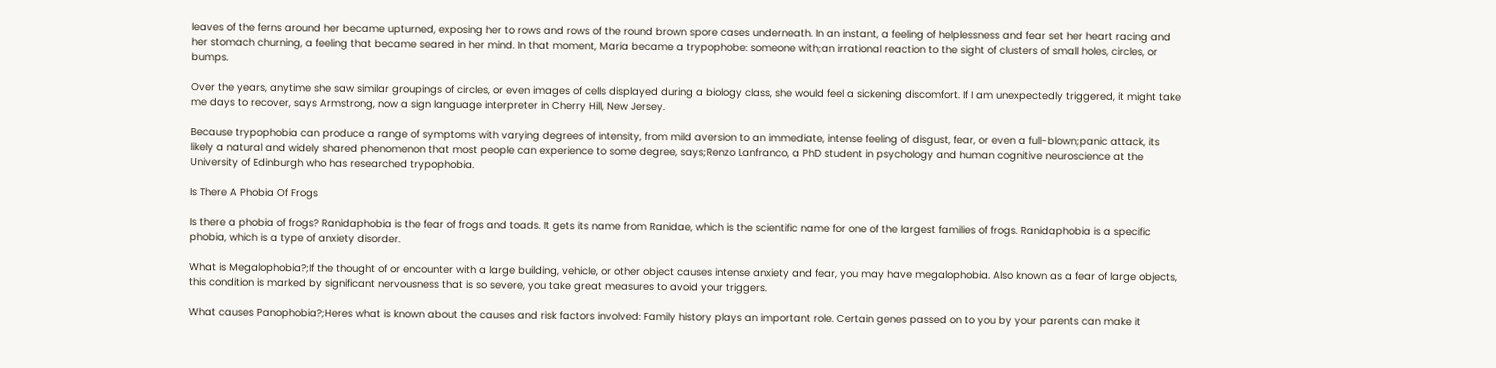leaves of the ferns around her became upturned, exposing her to rows and rows of the round brown spore cases underneath. In an instant, a feeling of helplessness and fear set her heart racing and her stomach churning, a feeling that became seared in her mind. In that moment, Maria became a trypophobe: someone with;an irrational reaction to the sight of clusters of small holes, circles, or bumps.

Over the years, anytime she saw similar groupings of circles, or even images of cells displayed during a biology class, she would feel a sickening discomfort. If I am unexpectedly triggered, it might take me days to recover, says Armstrong, now a sign language interpreter in Cherry Hill, New Jersey.

Because trypophobia can produce a range of symptoms with varying degrees of intensity, from mild aversion to an immediate, intense feeling of disgust, fear, or even a full-blown;panic attack, its likely a natural and widely shared phenomenon that most people can experience to some degree, says;Renzo Lanfranco, a PhD student in psychology and human cognitive neuroscience at the University of Edinburgh who has researched trypophobia.

Is There A Phobia Of Frogs

Is there a phobia of frogs? Ranidaphobia is the fear of frogs and toads. It gets its name from Ranidae, which is the scientific name for one of the largest families of frogs. Ranidaphobia is a specific phobia, which is a type of anxiety disorder.

What is Megalophobia?;If the thought of or encounter with a large building, vehicle, or other object causes intense anxiety and fear, you may have megalophobia. Also known as a fear of large objects, this condition is marked by significant nervousness that is so severe, you take great measures to avoid your triggers.

What causes Panophobia?;Heres what is known about the causes and risk factors involved: Family history plays an important role. Certain genes passed on to you by your parents can make it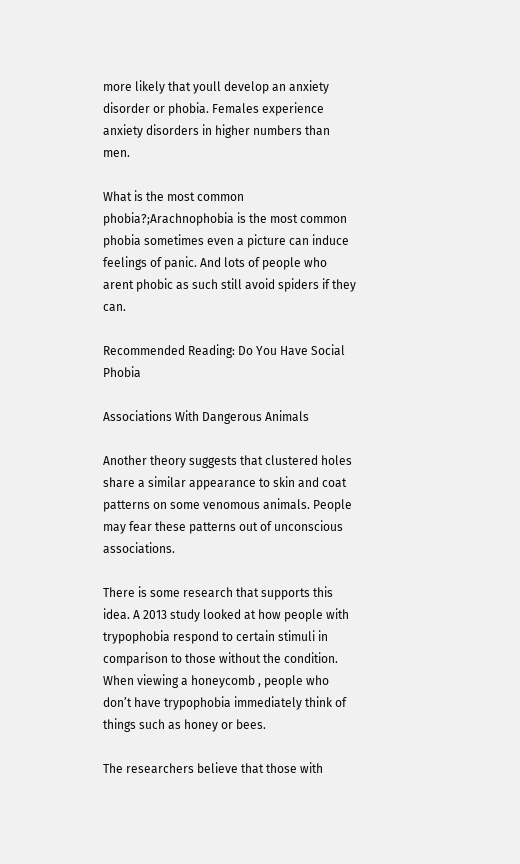more likely that youll develop an anxiety disorder or phobia. Females experience anxiety disorders in higher numbers than men.

What is the most common phobia?;Arachnophobia is the most common phobia sometimes even a picture can induce feelings of panic. And lots of people who arent phobic as such still avoid spiders if they can.

Recommended Reading: Do You Have Social Phobia

Associations With Dangerous Animals

Another theory suggests that clustered holes share a similar appearance to skin and coat patterns on some venomous animals. People may fear these patterns out of unconscious associations.

There is some research that supports this idea. A 2013 study looked at how people with trypophobia respond to certain stimuli in comparison to those without the condition. When viewing a honeycomb , people who don’t have trypophobia immediately think of things such as honey or bees.

The researchers believe that those with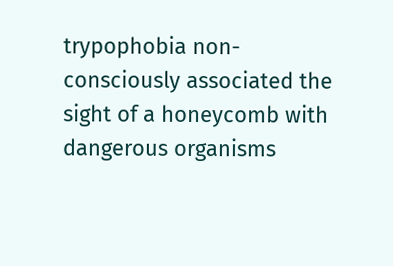trypophobia non-consciously associated the sight of a honeycomb with dangerous organisms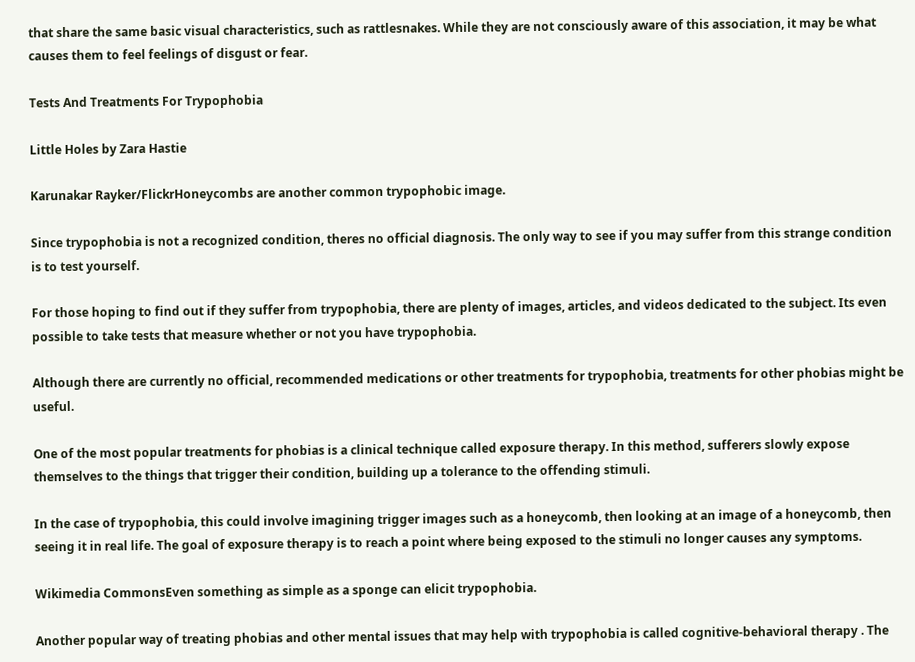that share the same basic visual characteristics, such as rattlesnakes. While they are not consciously aware of this association, it may be what causes them to feel feelings of disgust or fear.

Tests And Treatments For Trypophobia

Little Holes by Zara Hastie

Karunakar Rayker/FlickrHoneycombs are another common trypophobic image.

Since trypophobia is not a recognized condition, theres no official diagnosis. The only way to see if you may suffer from this strange condition is to test yourself.

For those hoping to find out if they suffer from trypophobia, there are plenty of images, articles, and videos dedicated to the subject. Its even possible to take tests that measure whether or not you have trypophobia.

Although there are currently no official, recommended medications or other treatments for trypophobia, treatments for other phobias might be useful.

One of the most popular treatments for phobias is a clinical technique called exposure therapy. In this method, sufferers slowly expose themselves to the things that trigger their condition, building up a tolerance to the offending stimuli.

In the case of trypophobia, this could involve imagining trigger images such as a honeycomb, then looking at an image of a honeycomb, then seeing it in real life. The goal of exposure therapy is to reach a point where being exposed to the stimuli no longer causes any symptoms.

Wikimedia CommonsEven something as simple as a sponge can elicit trypophobia.

Another popular way of treating phobias and other mental issues that may help with trypophobia is called cognitive-behavioral therapy . The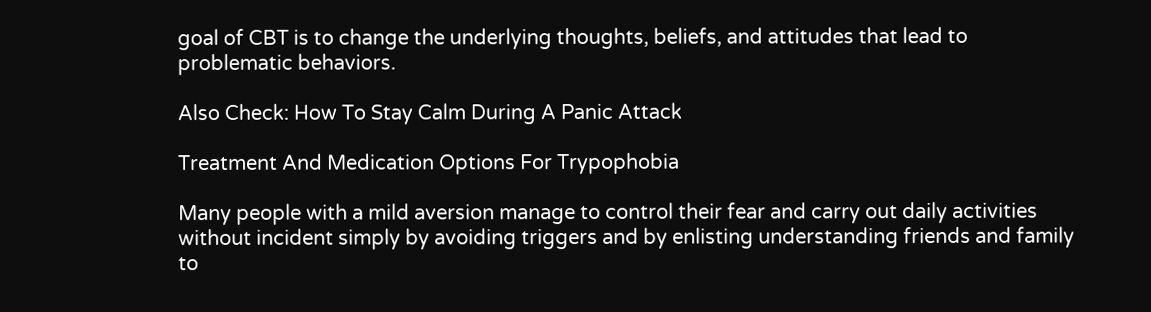goal of CBT is to change the underlying thoughts, beliefs, and attitudes that lead to problematic behaviors.

Also Check: How To Stay Calm During A Panic Attack

Treatment And Medication Options For Trypophobia

Many people with a mild aversion manage to control their fear and carry out daily activities without incident simply by avoiding triggers and by enlisting understanding friends and family to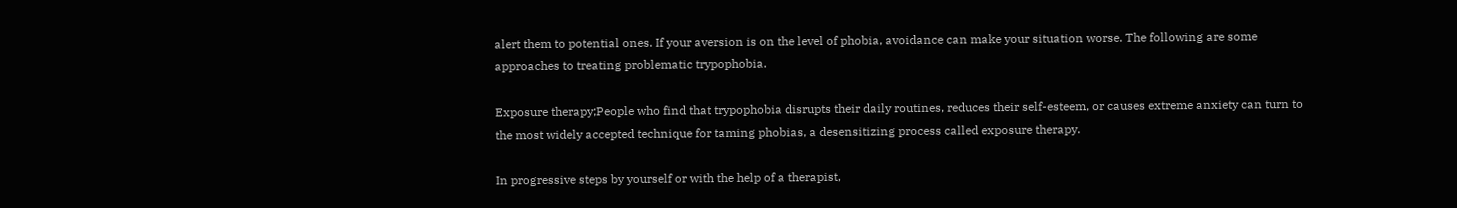alert them to potential ones. If your aversion is on the level of phobia, avoidance can make your situation worse. The following are some approaches to treating problematic trypophobia.

Exposure therapy;People who find that trypophobia disrupts their daily routines, reduces their self-esteem, or causes extreme anxiety can turn to the most widely accepted technique for taming phobias, a desensitizing process called exposure therapy.

In progressive steps by yourself or with the help of a therapist,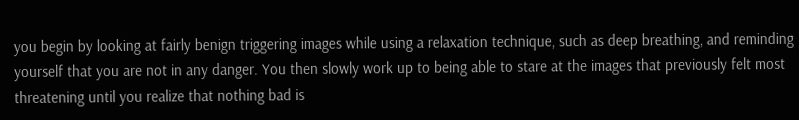you begin by looking at fairly benign triggering images while using a relaxation technique, such as deep breathing, and reminding yourself that you are not in any danger. You then slowly work up to being able to stare at the images that previously felt most threatening until you realize that nothing bad is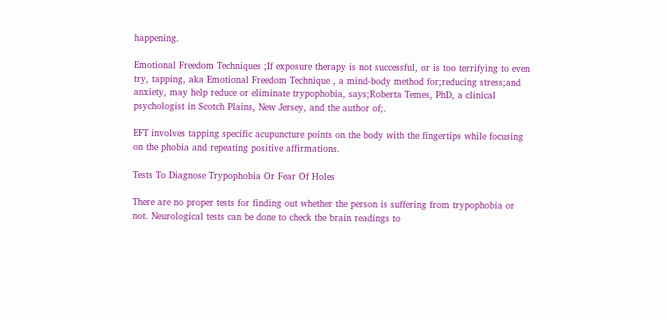happening.

Emotional Freedom Techniques ;If exposure therapy is not successful, or is too terrifying to even try, tapping, aka Emotional Freedom Technique , a mind-body method for;reducing stress;and anxiety, may help reduce or eliminate trypophobia, says;Roberta Temes, PhD, a clinical psychologist in Scotch Plains, New Jersey, and the author of;.

EFT involves tapping specific acupuncture points on the body with the fingertips while focusing on the phobia and repeating positive affirmations.

Tests To Diagnose Trypophobia Or Fear Of Holes

There are no proper tests for finding out whether the person is suffering from trypophobia or not. Neurological tests can be done to check the brain readings to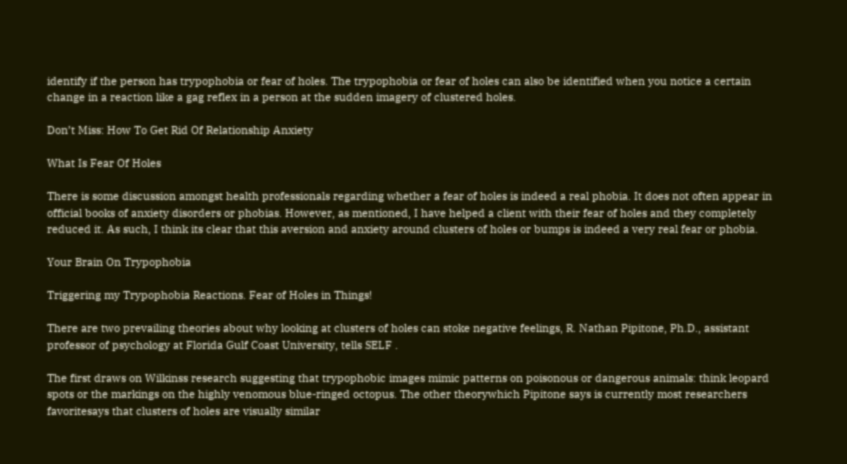identify if the person has trypophobia or fear of holes. The trypophobia or fear of holes can also be identified when you notice a certain change in a reaction like a gag reflex in a person at the sudden imagery of clustered holes.

Don’t Miss: How To Get Rid Of Relationship Anxiety

What Is Fear Of Holes

There is some discussion amongst health professionals regarding whether a fear of holes is indeed a real phobia. It does not often appear in official books of anxiety disorders or phobias. However, as mentioned, I have helped a client with their fear of holes and they completely reduced it. As such, I think its clear that this aversion and anxiety around clusters of holes or bumps is indeed a very real fear or phobia.

Your Brain On Trypophobia

Triggering my Trypophobia Reactions. Fear of Holes in Things!

There are two prevailing theories about why looking at clusters of holes can stoke negative feelings, R. Nathan Pipitone, Ph.D., assistant professor of psychology at Florida Gulf Coast University, tells SELF .

The first draws on Wilkinss research suggesting that trypophobic images mimic patterns on poisonous or dangerous animals: think leopard spots or the markings on the highly venomous blue-ringed octopus. The other theorywhich Pipitone says is currently most researchers favoritesays that clusters of holes are visually similar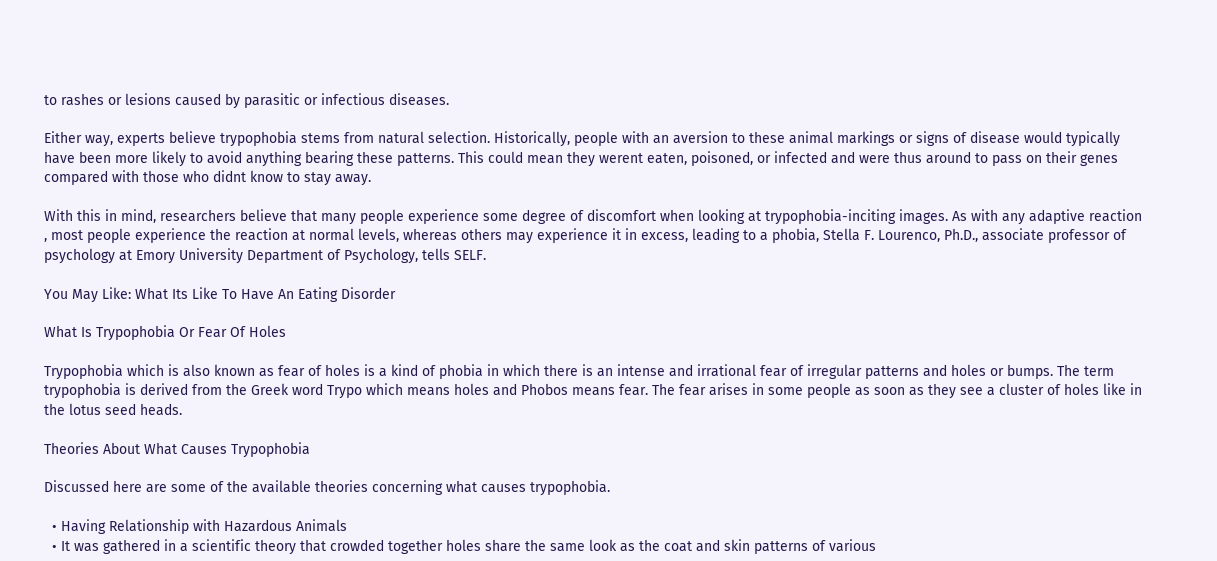to rashes or lesions caused by parasitic or infectious diseases.

Either way, experts believe trypophobia stems from natural selection. Historically, people with an aversion to these animal markings or signs of disease would typically have been more likely to avoid anything bearing these patterns. This could mean they werent eaten, poisoned, or infected and were thus around to pass on their genes compared with those who didnt know to stay away.

With this in mind, researchers believe that many people experience some degree of discomfort when looking at trypophobia-inciting images. As with any adaptive reaction , most people experience the reaction at normal levels, whereas others may experience it in excess, leading to a phobia, Stella F. Lourenco, Ph.D., associate professor of psychology at Emory University Department of Psychology, tells SELF.

You May Like: What Its Like To Have An Eating Disorder

What Is Trypophobia Or Fear Of Holes

Trypophobia which is also known as fear of holes is a kind of phobia in which there is an intense and irrational fear of irregular patterns and holes or bumps. The term trypophobia is derived from the Greek word Trypo which means holes and Phobos means fear. The fear arises in some people as soon as they see a cluster of holes like in the lotus seed heads.

Theories About What Causes Trypophobia

Discussed here are some of the available theories concerning what causes trypophobia.

  • Having Relationship with Hazardous Animals
  • It was gathered in a scientific theory that crowded together holes share the same look as the coat and skin patterns of various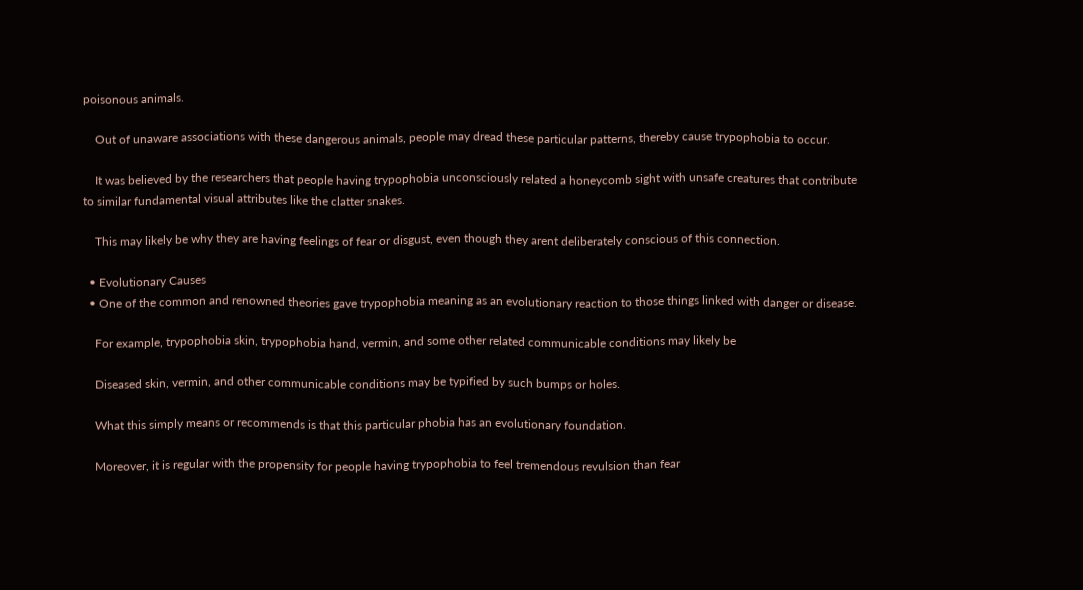poisonous animals.

    Out of unaware associations with these dangerous animals, people may dread these particular patterns, thereby cause trypophobia to occur.

    It was believed by the researchers that people having trypophobia unconsciously related a honeycomb sight with unsafe creatures that contribute to similar fundamental visual attributes like the clatter snakes.

    This may likely be why they are having feelings of fear or disgust, even though they arent deliberately conscious of this connection.

  • Evolutionary Causes
  • One of the common and renowned theories gave trypophobia meaning as an evolutionary reaction to those things linked with danger or disease.

    For example, trypophobia skin, trypophobia hand, vermin, and some other related communicable conditions may likely be

    Diseased skin, vermin, and other communicable conditions may be typified by such bumps or holes.

    What this simply means or recommends is that this particular phobia has an evolutionary foundation.

    Moreover, it is regular with the propensity for people having trypophobia to feel tremendous revulsion than fear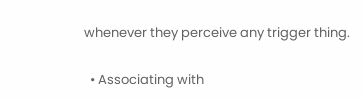whenever they perceive any trigger thing.

  • Associating with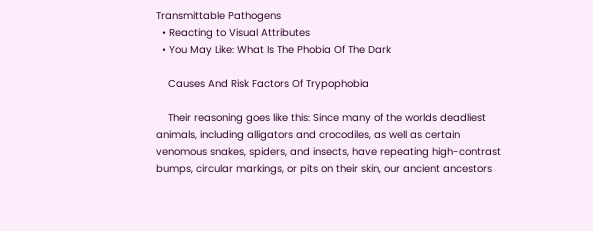Transmittable Pathogens
  • Reacting to Visual Attributes
  • You May Like: What Is The Phobia Of The Dark

    Causes And Risk Factors Of Trypophobia

    Their reasoning goes like this: Since many of the worlds deadliest animals, including alligators and crocodiles, as well as certain venomous snakes, spiders, and insects, have repeating high-contrast bumps, circular markings, or pits on their skin, our ancient ancestors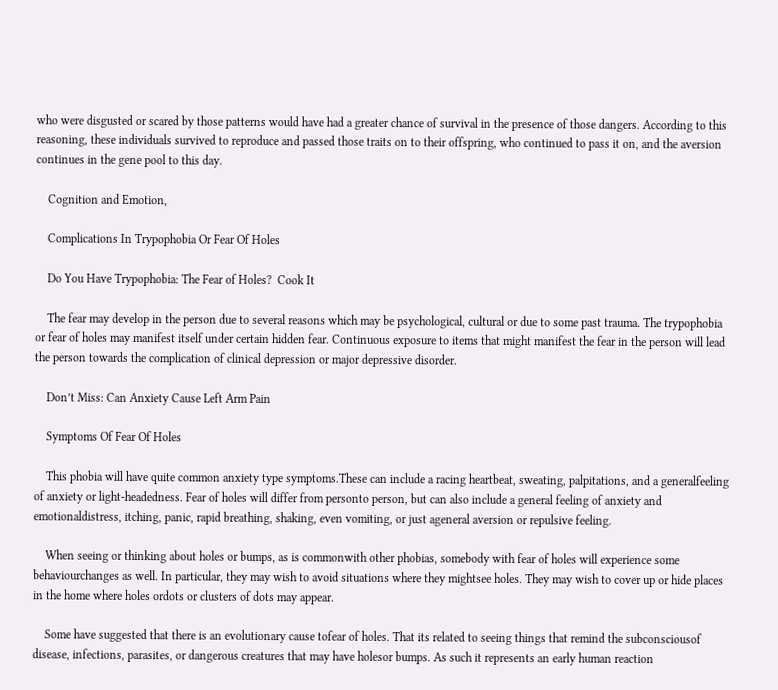who were disgusted or scared by those patterns would have had a greater chance of survival in the presence of those dangers. According to this reasoning, these individuals survived to reproduce and passed those traits on to their offspring, who continued to pass it on, and the aversion continues in the gene pool to this day.

    Cognition and Emotion,

    Complications In Trypophobia Or Fear Of Holes

    Do You Have Trypophobia: The Fear of Holes?  Cook It

    The fear may develop in the person due to several reasons which may be psychological, cultural or due to some past trauma. The trypophobia or fear of holes may manifest itself under certain hidden fear. Continuous exposure to items that might manifest the fear in the person will lead the person towards the complication of clinical depression or major depressive disorder.

    Don’t Miss: Can Anxiety Cause Left Arm Pain

    Symptoms Of Fear Of Holes

    This phobia will have quite common anxiety type symptoms.These can include a racing heartbeat, sweating, palpitations, and a generalfeeling of anxiety or light-headedness. Fear of holes will differ from personto person, but can also include a general feeling of anxiety and emotionaldistress, itching, panic, rapid breathing, shaking, even vomiting, or just ageneral aversion or repulsive feeling.

    When seeing or thinking about holes or bumps, as is commonwith other phobias, somebody with fear of holes will experience some behaviourchanges as well. In particular, they may wish to avoid situations where they mightsee holes. They may wish to cover up or hide places in the home where holes ordots or clusters of dots may appear.

    Some have suggested that there is an evolutionary cause tofear of holes. That its related to seeing things that remind the subconsciousof disease, infections, parasites, or dangerous creatures that may have holesor bumps. As such it represents an early human reaction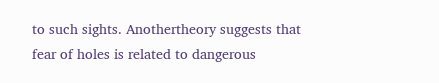to such sights. Anothertheory suggests that fear of holes is related to dangerous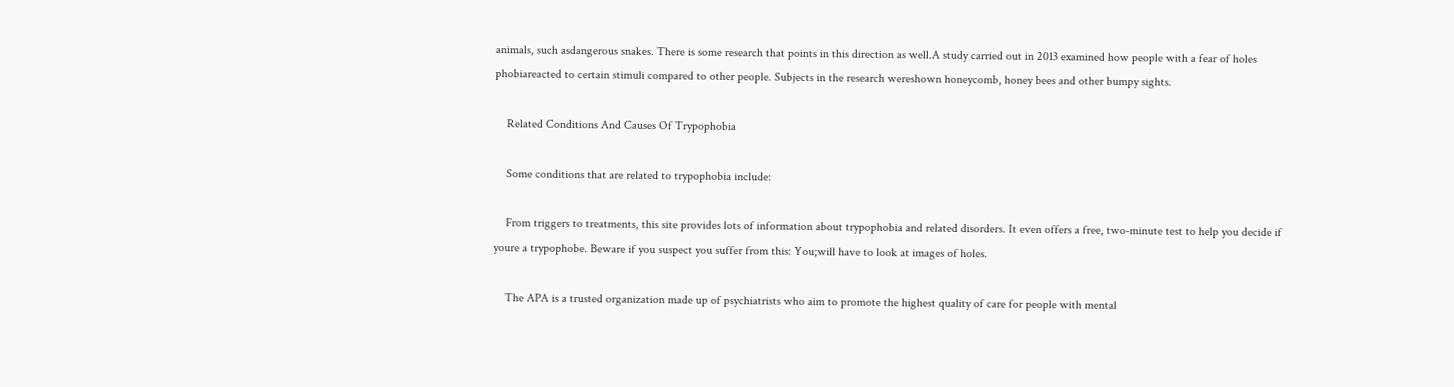animals, such asdangerous snakes. There is some research that points in this direction as well.A study carried out in 2013 examined how people with a fear of holes phobiareacted to certain stimuli compared to other people. Subjects in the research wereshown honeycomb, honey bees and other bumpy sights.

    Related Conditions And Causes Of Trypophobia

    Some conditions that are related to trypophobia include:

    From triggers to treatments, this site provides lots of information about trypophobia and related disorders. It even offers a free, two-minute test to help you decide if youre a trypophobe. Beware if you suspect you suffer from this: You;will have to look at images of holes.

    The APA is a trusted organization made up of psychiatrists who aim to promote the highest quality of care for people with mental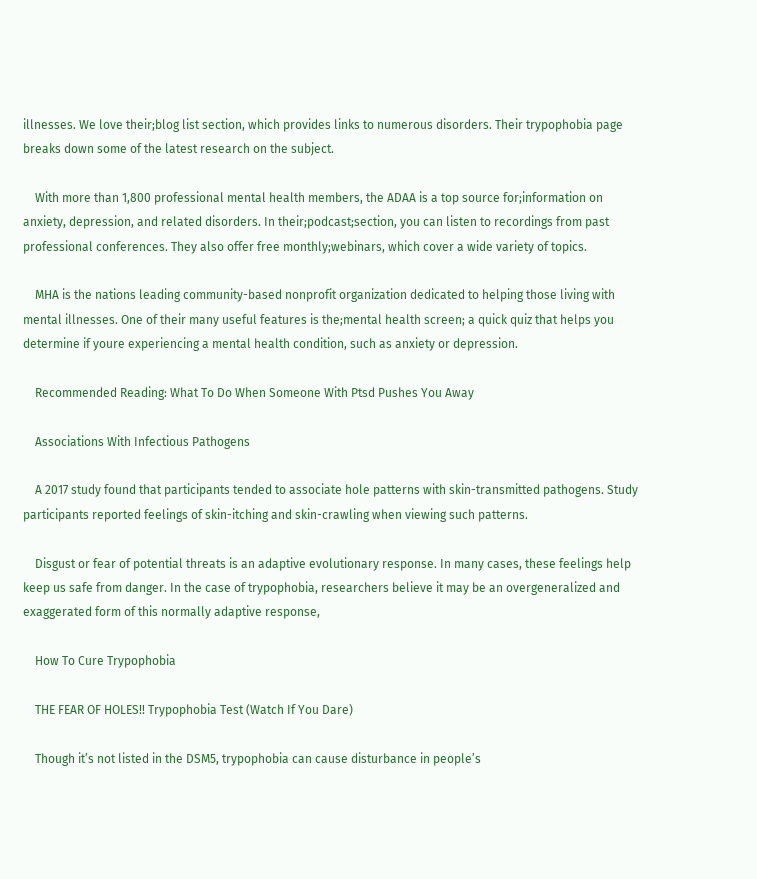illnesses. We love their;blog list section, which provides links to numerous disorders. Their trypophobia page breaks down some of the latest research on the subject.

    With more than 1,800 professional mental health members, the ADAA is a top source for;information on anxiety, depression, and related disorders. In their;podcast;section, you can listen to recordings from past professional conferences. They also offer free monthly;webinars, which cover a wide variety of topics.

    MHA is the nations leading community-based nonprofit organization dedicated to helping those living with mental illnesses. One of their many useful features is the;mental health screen; a quick quiz that helps you determine if youre experiencing a mental health condition, such as anxiety or depression.

    Recommended Reading: What To Do When Someone With Ptsd Pushes You Away

    Associations With Infectious Pathogens

    A 2017 study found that participants tended to associate hole patterns with skin-transmitted pathogens. Study participants reported feelings of skin-itching and skin-crawling when viewing such patterns.

    Disgust or fear of potential threats is an adaptive evolutionary response. In many cases, these feelings help keep us safe from danger. In the case of trypophobia, researchers believe it may be an overgeneralized and exaggerated form of this normally adaptive response,

    How To Cure Trypophobia

    THE FEAR OF HOLES!! Trypophobia Test (Watch If You Dare)

    Though it’s not listed in the DSM5, trypophobia can cause disturbance in people’s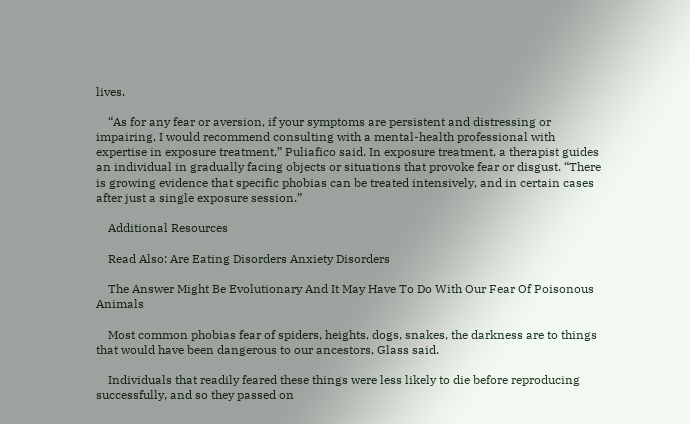lives.

    “As for any fear or aversion, if your symptoms are persistent and distressing or impairing, I would recommend consulting with a mental-health professional with expertise in exposure treatment,” Puliafico said. In exposure treatment, a therapist guides an individual in gradually facing objects or situations that provoke fear or disgust. “There is growing evidence that specific phobias can be treated intensively, and in certain cases after just a single exposure session.”

    Additional Resources

    Read Also: Are Eating Disorders Anxiety Disorders

    The Answer Might Be Evolutionary And It May Have To Do With Our Fear Of Poisonous Animals

    Most common phobias fear of spiders, heights, dogs, snakes, the darkness are to things that would have been dangerous to our ancestors, Glass said.

    Individuals that readily feared these things were less likely to die before reproducing successfully, and so they passed on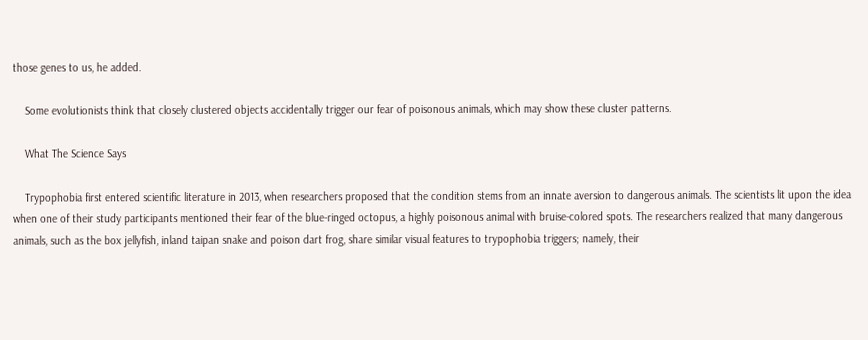those genes to us, he added.

    Some evolutionists think that closely clustered objects accidentally trigger our fear of poisonous animals, which may show these cluster patterns.

    What The Science Says

    Trypophobia first entered scientific literature in 2013, when researchers proposed that the condition stems from an innate aversion to dangerous animals. The scientists lit upon the idea when one of their study participants mentioned their fear of the blue-ringed octopus, a highly poisonous animal with bruise-colored spots. The researchers realized that many dangerous animals, such as the box jellyfish, inland taipan snake and poison dart frog, share similar visual features to trypophobia triggers; namely, their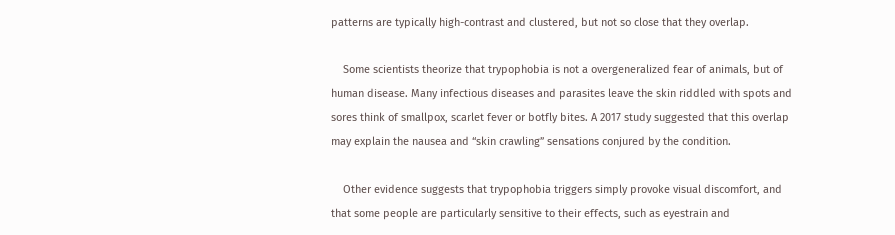patterns are typically high-contrast and clustered, but not so close that they overlap.

    Some scientists theorize that trypophobia is not a overgeneralized fear of animals, but of human disease. Many infectious diseases and parasites leave the skin riddled with spots and sores think of smallpox, scarlet fever or botfly bites. A 2017 study suggested that this overlap may explain the nausea and “skin crawling” sensations conjured by the condition.

    Other evidence suggests that trypophobia triggers simply provoke visual discomfort, and that some people are particularly sensitive to their effects, such as eyestrain and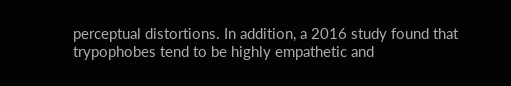perceptual distortions. In addition, a 2016 study found that trypophobes tend to be highly empathetic and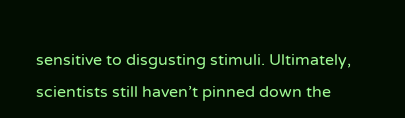sensitive to disgusting stimuli. Ultimately, scientists still haven’t pinned down the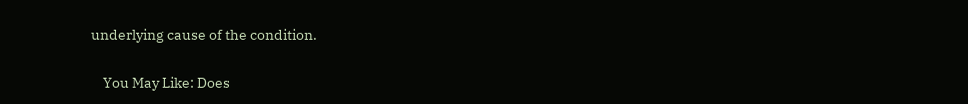underlying cause of the condition.

    You May Like: Does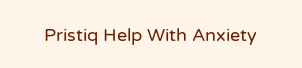Pristiq Help With Anxiety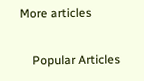More articles

    Popular Articles